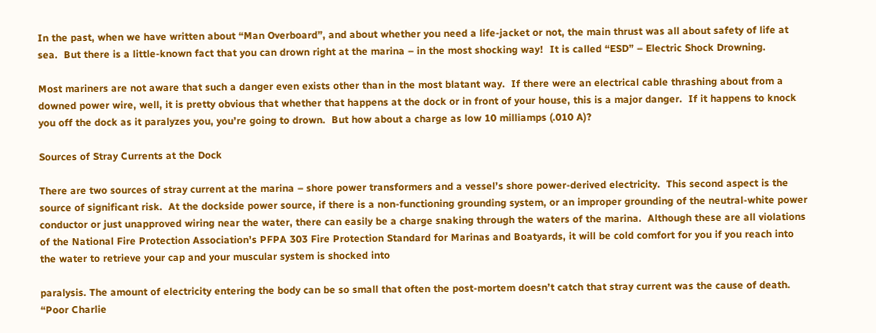In the past, when we have written about “Man Overboard”, and about whether you need a life-jacket or not, the main thrust was all about safety of life at sea.  But there is a little-known fact that you can drown right at the marina – in the most shocking way!  It is called “ESD” – Electric Shock Drowning.

Most mariners are not aware that such a danger even exists other than in the most blatant way.  If there were an electrical cable thrashing about from a downed power wire, well, it is pretty obvious that whether that happens at the dock or in front of your house, this is a major danger.  If it happens to knock you off the dock as it paralyzes you, you’re going to drown.  But how about a charge as low 10 milliamps (.010 A)?

Sources of Stray Currents at the Dock

There are two sources of stray current at the marina – shore power transformers and a vessel’s shore power-derived electricity.  This second aspect is the source of significant risk.  At the dockside power source, if there is a non-functioning grounding system, or an improper grounding of the neutral-white power conductor or just unapproved wiring near the water, there can easily be a charge snaking through the waters of the marina.  Although these are all violations of the National Fire Protection Association’s PFPA 303 Fire Protection Standard for Marinas and Boatyards, it will be cold comfort for you if you reach into the water to retrieve your cap and your muscular system is shocked into

paralysis. The amount of electricity entering the body can be so small that often the post-mortem doesn’t catch that stray current was the cause of death. “Poor Charlie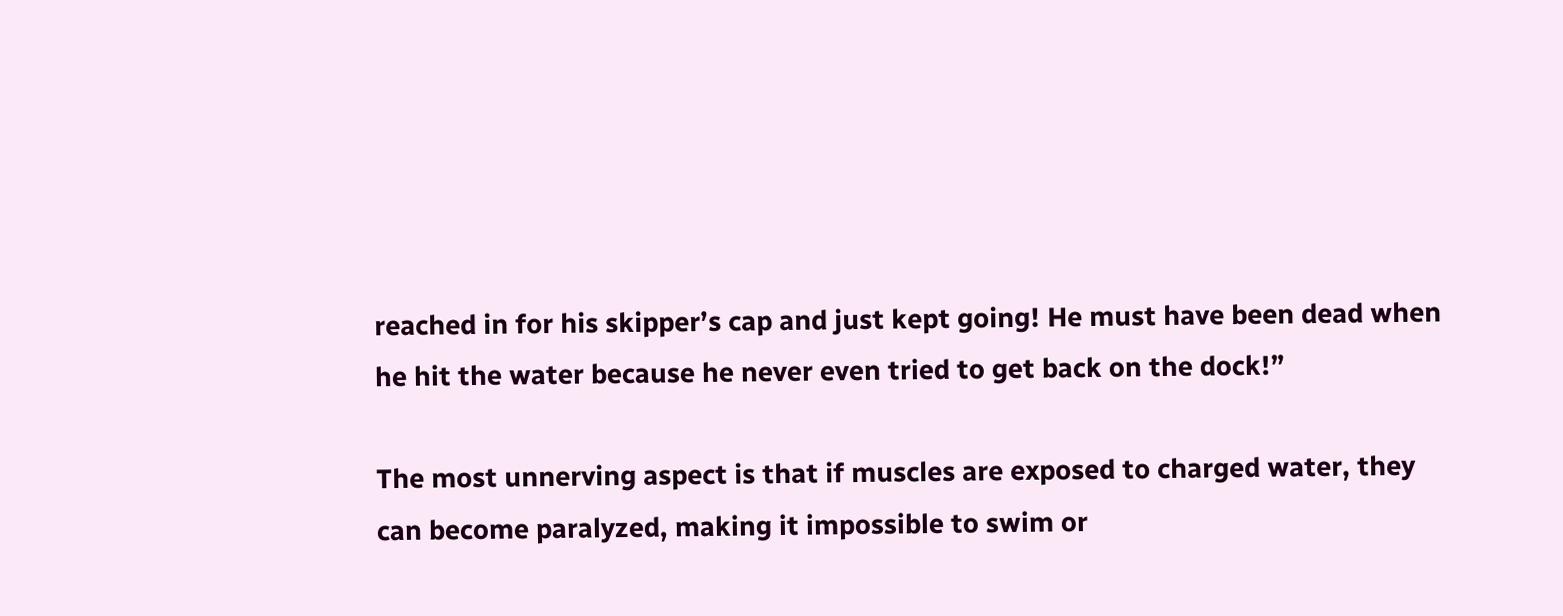reached in for his skipper’s cap and just kept going! He must have been dead when he hit the water because he never even tried to get back on the dock!”

The most unnerving aspect is that if muscles are exposed to charged water, they can become paralyzed, making it impossible to swim or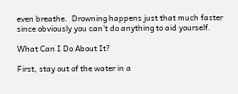even breathe.  Drowning happens just that much faster since obviously you can’t do anything to aid yourself.

What Can I Do About It?

First, stay out of the water in a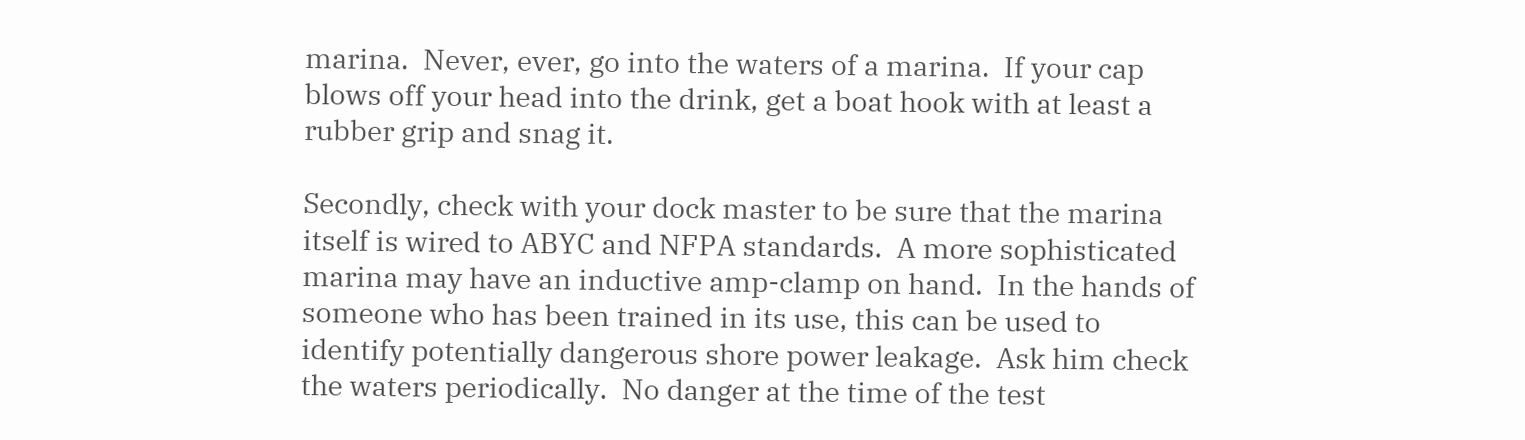marina.  Never, ever, go into the waters of a marina.  If your cap blows off your head into the drink, get a boat hook with at least a rubber grip and snag it.

Secondly, check with your dock master to be sure that the marina itself is wired to ABYC and NFPA standards.  A more sophisticated marina may have an inductive amp-clamp on hand.  In the hands of someone who has been trained in its use, this can be used to identify potentially dangerous shore power leakage.  Ask him check the waters periodically.  No danger at the time of the test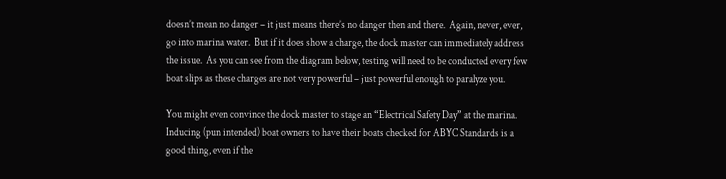doesn’t mean no danger – it just means there’s no danger then and there.  Again, never, ever, go into marina water.  But if it does show a charge, the dock master can immediately address the issue.  As you can see from the diagram below, testing will need to be conducted every few boat slips as these charges are not very powerful – just powerful enough to paralyze you.

You might even convince the dock master to stage an “Electrical Safety Day” at the marina.  Inducing (pun intended) boat owners to have their boats checked for ABYC Standards is a good thing, even if the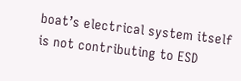boat’s electrical system itself is not contributing to ESD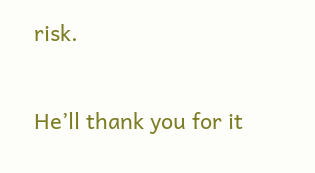risk.

He’ll thank you for it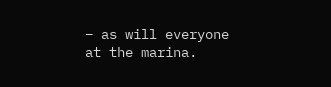– as will everyone at the marina.